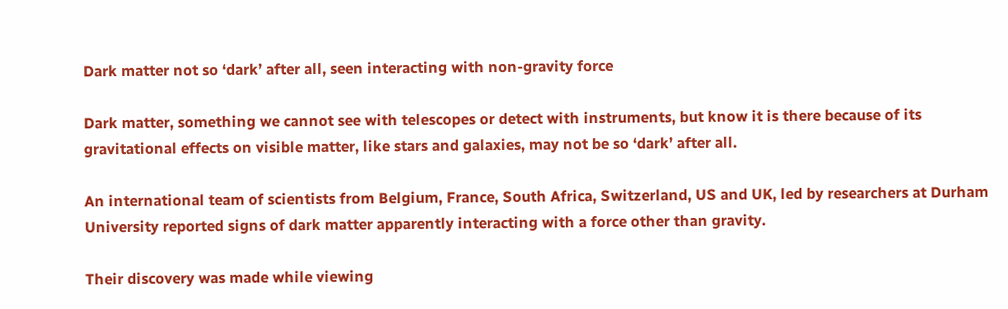Dark matter not so ‘dark’ after all, seen interacting with non-gravity force

Dark matter, something we cannot see with telescopes or detect with instruments, but know it is there because of its gravitational effects on visible matter, like stars and galaxies, may not be so ‘dark’ after all.

An international team of scientists from Belgium, France, South Africa, Switzerland, US and UK, led by researchers at Durham University reported signs of dark matter apparently interacting with a force other than gravity.

Their discovery was made while viewing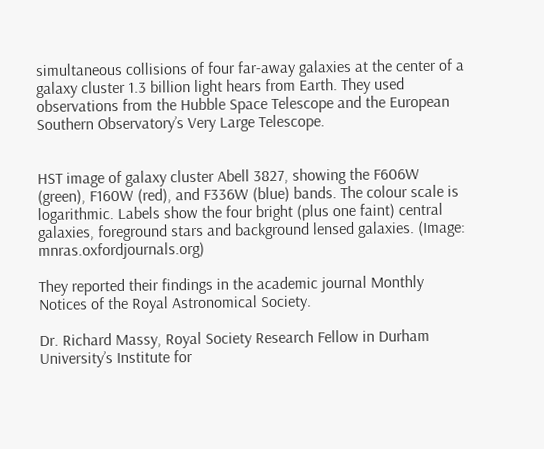simultaneous collisions of four far-away galaxies at the center of a galaxy cluster 1.3 billion light hears from Earth. They used observations from the Hubble Space Telescope and the European Southern Observatory’s Very Large Telescope.


HST image of galaxy cluster Abell 3827, showing the F606W (green), F160W (red), and F336W (blue) bands. The colour scale is logarithmic. Labels show the four bright (plus one faint) central galaxies, foreground stars and background lensed galaxies. (Image: mnras.oxfordjournals.org)

They reported their findings in the academic journal Monthly Notices of the Royal Astronomical Society.

Dr. Richard Massy, Royal Society Research Fellow in Durham University’s Institute for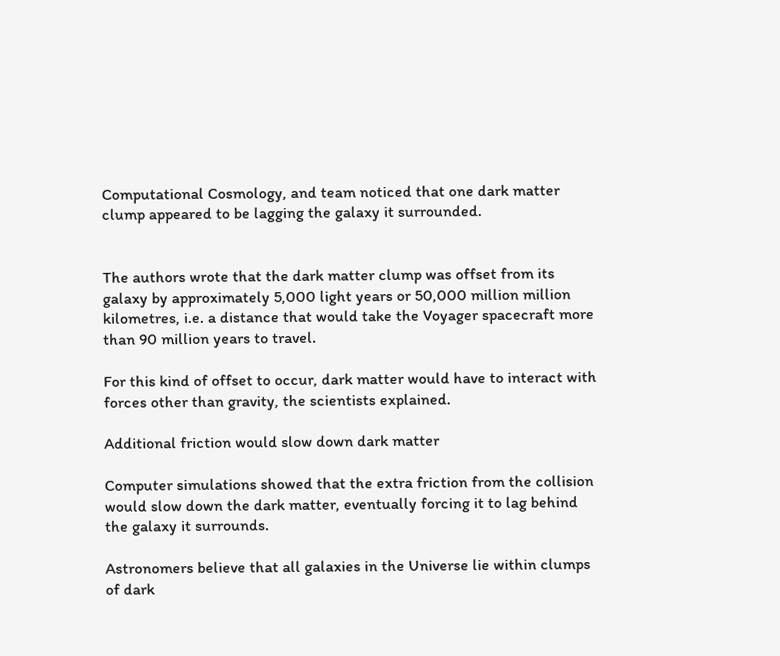Computational Cosmology, and team noticed that one dark matter clump appeared to be lagging the galaxy it surrounded.


The authors wrote that the dark matter clump was offset from its galaxy by approximately 5,000 light years or 50,000 million million kilometres, i.e. a distance that would take the Voyager spacecraft more than 90 million years to travel.

For this kind of offset to occur, dark matter would have to interact with forces other than gravity, the scientists explained.

Additional friction would slow down dark matter

Computer simulations showed that the extra friction from the collision would slow down the dark matter, eventually forcing it to lag behind the galaxy it surrounds.

Astronomers believe that all galaxies in the Universe lie within clumps of dark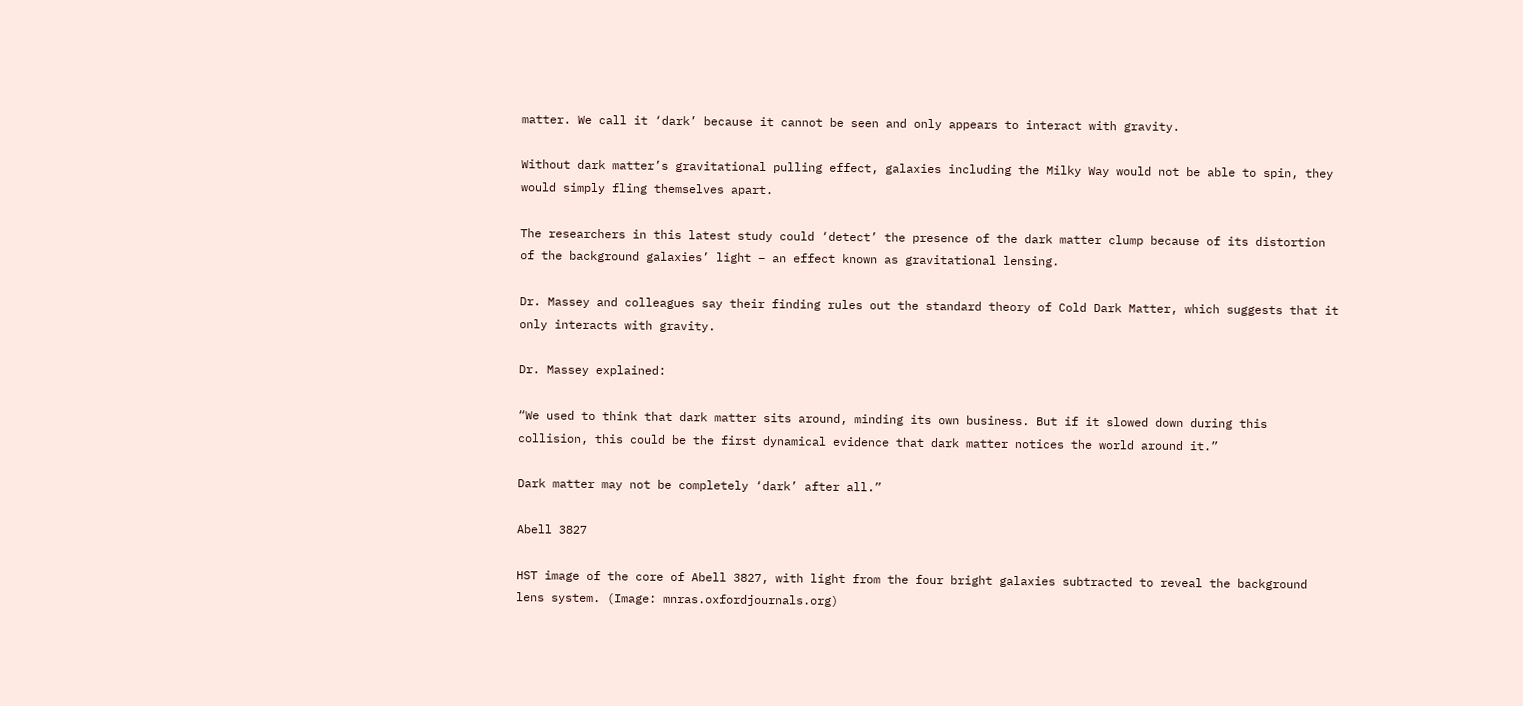matter. We call it ‘dark’ because it cannot be seen and only appears to interact with gravity.

Without dark matter’s gravitational pulling effect, galaxies including the Milky Way would not be able to spin, they would simply fling themselves apart.

The researchers in this latest study could ‘detect’ the presence of the dark matter clump because of its distortion of the background galaxies’ light – an effect known as gravitational lensing.

Dr. Massey and colleagues say their finding rules out the standard theory of Cold Dark Matter, which suggests that it only interacts with gravity.

Dr. Massey explained:

“We used to think that dark matter sits around, minding its own business. But if it slowed down during this collision, this could be the first dynamical evidence that dark matter notices the world around it.”

Dark matter may not be completely ‘dark’ after all.”

Abell 3827

HST image of the core of Abell 3827, with light from the four bright galaxies subtracted to reveal the background lens system. (Image: mnras.oxfordjournals.org)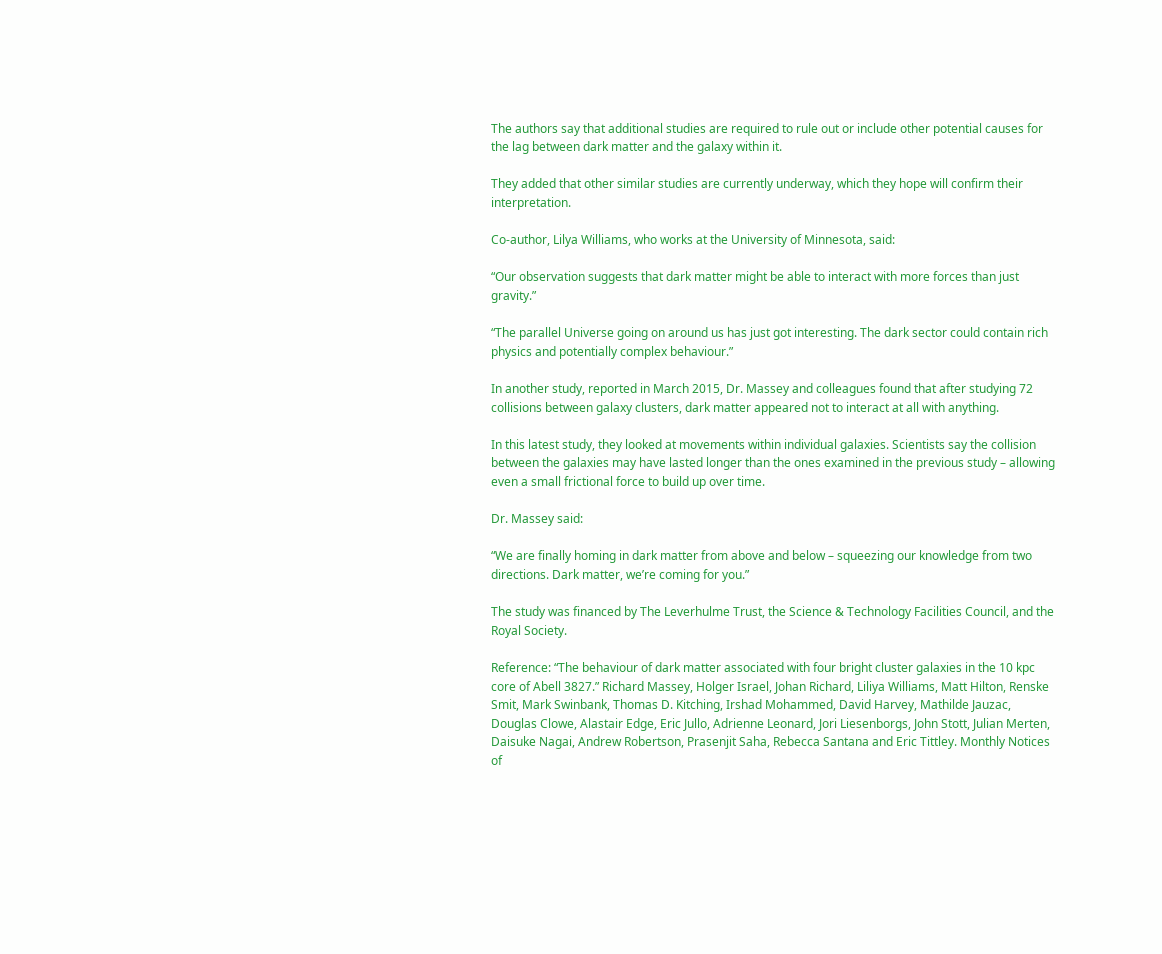The authors say that additional studies are required to rule out or include other potential causes for the lag between dark matter and the galaxy within it.

They added that other similar studies are currently underway, which they hope will confirm their interpretation.

Co-author, Lilya Williams, who works at the University of Minnesota, said:

“Our observation suggests that dark matter might be able to interact with more forces than just gravity.”

“The parallel Universe going on around us has just got interesting. The dark sector could contain rich physics and potentially complex behaviour.”

In another study, reported in March 2015, Dr. Massey and colleagues found that after studying 72 collisions between galaxy clusters, dark matter appeared not to interact at all with anything.

In this latest study, they looked at movements within individual galaxies. Scientists say the collision between the galaxies may have lasted longer than the ones examined in the previous study – allowing even a small frictional force to build up over time.

Dr. Massey said:

“We are finally homing in dark matter from above and below – squeezing our knowledge from two directions. Dark matter, we’re coming for you.”

The study was financed by The Leverhulme Trust, the Science & Technology Facilities Council, and the Royal Society.

Reference: “The behaviour of dark matter associated with four bright cluster galaxies in the 10 kpc core of Abell 3827.” Richard Massey, Holger Israel, Johan Richard, Liliya Williams, Matt Hilton, Renske Smit, Mark Swinbank, Thomas D. Kitching, Irshad Mohammed, David Harvey, Mathilde Jauzac, Douglas Clowe, Alastair Edge, Eric Jullo, Adrienne Leonard, Jori Liesenborgs, John Stott, Julian Merten, Daisuke Nagai, Andrew Robertson, Prasenjit Saha, Rebecca Santana and Eric Tittley. Monthly Notices of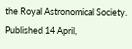the Royal Astronomical Society. Published 14 April,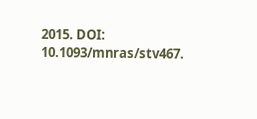2015. DOI: 10.1093/mnras/stv467.